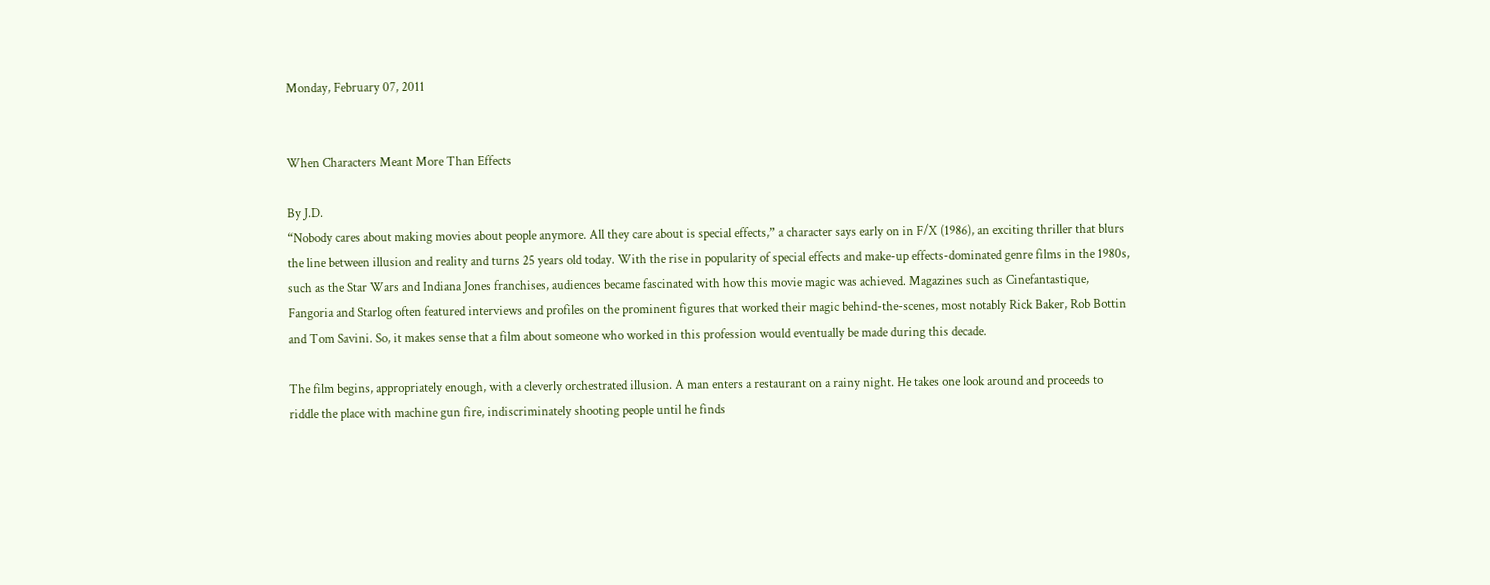Monday, February 07, 2011


When Characters Meant More Than Effects

By J.D.
“Nobody cares about making movies about people anymore. All they care about is special effects,” a character says early on in F/X (1986), an exciting thriller that blurs the line between illusion and reality and turns 25 years old today. With the rise in popularity of special effects and make-up effects-dominated genre films in the 1980s, such as the Star Wars and Indiana Jones franchises, audiences became fascinated with how this movie magic was achieved. Magazines such as Cinefantastique, Fangoria and Starlog often featured interviews and profiles on the prominent figures that worked their magic behind-the-scenes, most notably Rick Baker, Rob Bottin and Tom Savini. So, it makes sense that a film about someone who worked in this profession would eventually be made during this decade.

The film begins, appropriately enough, with a cleverly orchestrated illusion. A man enters a restaurant on a rainy night. He takes one look around and proceeds to riddle the place with machine gun fire, indiscriminately shooting people until he finds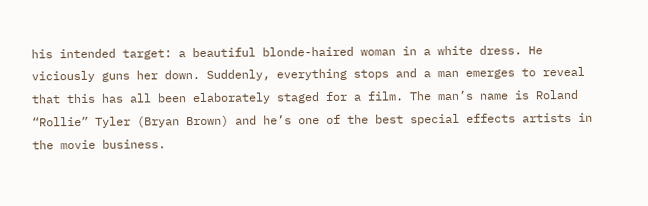his intended target: a beautiful blonde-haired woman in a white dress. He viciously guns her down. Suddenly, everything stops and a man emerges to reveal that this has all been elaborately staged for a film. The man’s name is Roland “Rollie” Tyler (Bryan Brown) and he’s one of the best special effects artists in the movie business.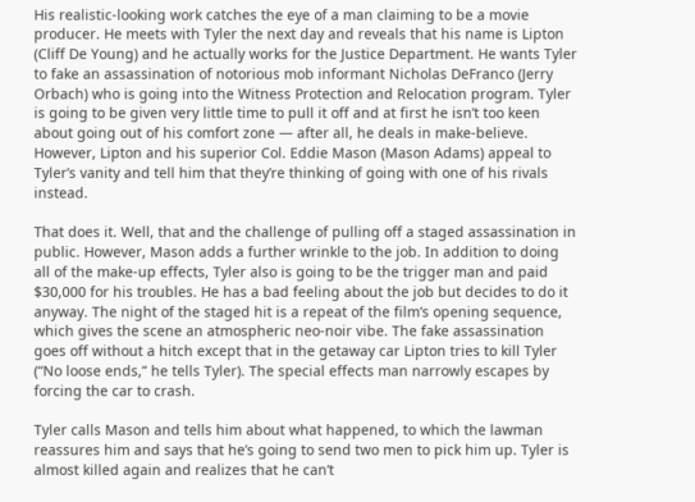His realistic-looking work catches the eye of a man claiming to be a movie producer. He meets with Tyler the next day and reveals that his name is Lipton (Cliff De Young) and he actually works for the Justice Department. He wants Tyler to fake an assassination of notorious mob informant Nicholas DeFranco (Jerry Orbach) who is going into the Witness Protection and Relocation program. Tyler is going to be given very little time to pull it off and at first he isn’t too keen about going out of his comfort zone — after all, he deals in make-believe. However, Lipton and his superior Col. Eddie Mason (Mason Adams) appeal to Tyler’s vanity and tell him that they’re thinking of going with one of his rivals instead.

That does it. Well, that and the challenge of pulling off a staged assassination in public. However, Mason adds a further wrinkle to the job. In addition to doing all of the make-up effects, Tyler also is going to be the trigger man and paid $30,000 for his troubles. He has a bad feeling about the job but decides to do it anyway. The night of the staged hit is a repeat of the film’s opening sequence, which gives the scene an atmospheric neo-noir vibe. The fake assassination goes off without a hitch except that in the getaway car Lipton tries to kill Tyler (“No loose ends,” he tells Tyler). The special effects man narrowly escapes by forcing the car to crash.

Tyler calls Mason and tells him about what happened, to which the lawman reassures him and says that he’s going to send two men to pick him up. Tyler is almost killed again and realizes that he can’t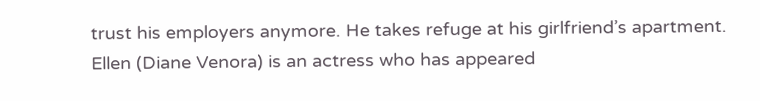trust his employers anymore. He takes refuge at his girlfriend’s apartment. Ellen (Diane Venora) is an actress who has appeared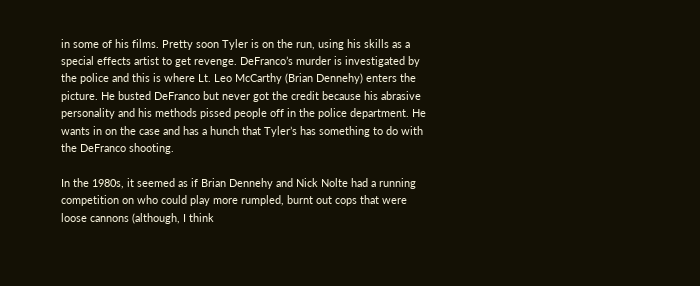in some of his films. Pretty soon Tyler is on the run, using his skills as a special effects artist to get revenge. DeFranco’s murder is investigated by the police and this is where Lt. Leo McCarthy (Brian Dennehy) enters the picture. He busted DeFranco but never got the credit because his abrasive personality and his methods pissed people off in the police department. He wants in on the case and has a hunch that Tyler’s has something to do with the DeFranco shooting.

In the 1980s, it seemed as if Brian Dennehy and Nick Nolte had a running competition on who could play more rumpled, burnt out cops that were loose cannons (although, I think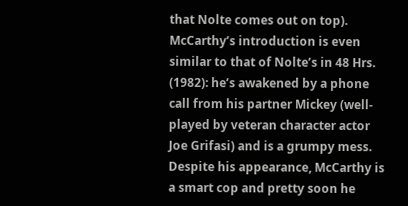that Nolte comes out on top). McCarthy’s introduction is even similar to that of Nolte’s in 48 Hrs. (1982): he’s awakened by a phone call from his partner Mickey (well-played by veteran character actor Joe Grifasi) and is a grumpy mess. Despite his appearance, McCarthy is a smart cop and pretty soon he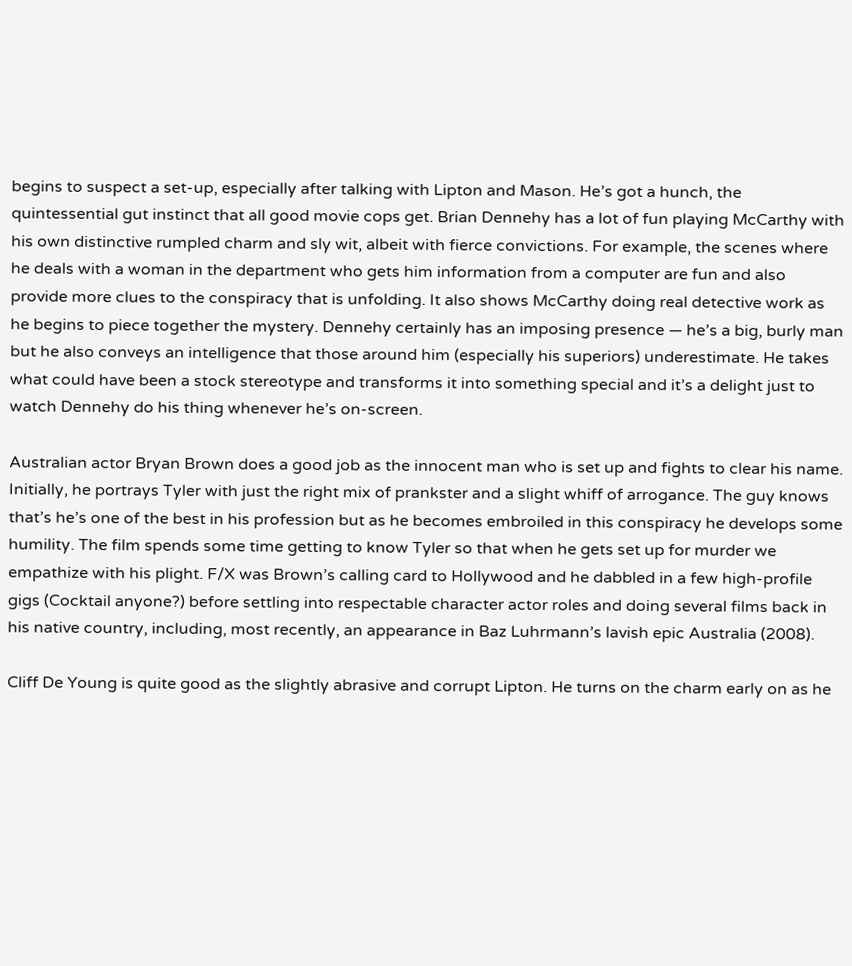begins to suspect a set-up, especially after talking with Lipton and Mason. He’s got a hunch, the quintessential gut instinct that all good movie cops get. Brian Dennehy has a lot of fun playing McCarthy with his own distinctive rumpled charm and sly wit, albeit with fierce convictions. For example, the scenes where he deals with a woman in the department who gets him information from a computer are fun and also provide more clues to the conspiracy that is unfolding. It also shows McCarthy doing real detective work as he begins to piece together the mystery. Dennehy certainly has an imposing presence — he’s a big, burly man but he also conveys an intelligence that those around him (especially his superiors) underestimate. He takes what could have been a stock stereotype and transforms it into something special and it’s a delight just to watch Dennehy do his thing whenever he’s on-screen.

Australian actor Bryan Brown does a good job as the innocent man who is set up and fights to clear his name. Initially, he portrays Tyler with just the right mix of prankster and a slight whiff of arrogance. The guy knows that’s he’s one of the best in his profession but as he becomes embroiled in this conspiracy he develops some humility. The film spends some time getting to know Tyler so that when he gets set up for murder we empathize with his plight. F/X was Brown’s calling card to Hollywood and he dabbled in a few high-profile gigs (Cocktail anyone?) before settling into respectable character actor roles and doing several films back in his native country, including, most recently, an appearance in Baz Luhrmann’s lavish epic Australia (2008).

Cliff De Young is quite good as the slightly abrasive and corrupt Lipton. He turns on the charm early on as he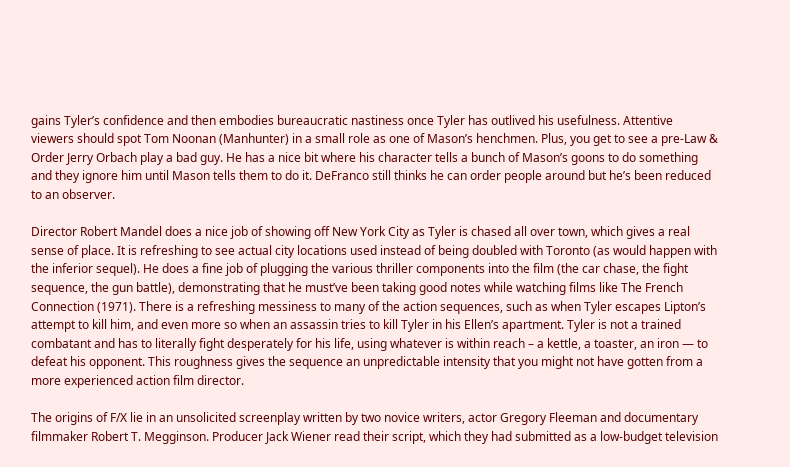gains Tyler’s confidence and then embodies bureaucratic nastiness once Tyler has outlived his usefulness. Attentive viewers should spot Tom Noonan (Manhunter) in a small role as one of Mason’s henchmen. Plus, you get to see a pre-Law & Order Jerry Orbach play a bad guy. He has a nice bit where his character tells a bunch of Mason’s goons to do something and they ignore him until Mason tells them to do it. DeFranco still thinks he can order people around but he’s been reduced to an observer.

Director Robert Mandel does a nice job of showing off New York City as Tyler is chased all over town, which gives a real sense of place. It is refreshing to see actual city locations used instead of being doubled with Toronto (as would happen with the inferior sequel). He does a fine job of plugging the various thriller components into the film (the car chase, the fight sequence, the gun battle), demonstrating that he must’ve been taking good notes while watching films like The French Connection (1971). There is a refreshing messiness to many of the action sequences, such as when Tyler escapes Lipton’s attempt to kill him, and even more so when an assassin tries to kill Tyler in his Ellen’s apartment. Tyler is not a trained combatant and has to literally fight desperately for his life, using whatever is within reach – a kettle, a toaster, an iron — to defeat his opponent. This roughness gives the sequence an unpredictable intensity that you might not have gotten from a more experienced action film director.

The origins of F/X lie in an unsolicited screenplay written by two novice writers, actor Gregory Fleeman and documentary filmmaker Robert T. Megginson. Producer Jack Wiener read their script, which they had submitted as a low-budget television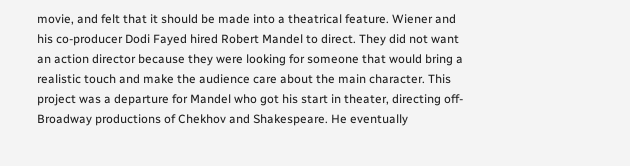movie, and felt that it should be made into a theatrical feature. Wiener and his co-producer Dodi Fayed hired Robert Mandel to direct. They did not want an action director because they were looking for someone that would bring a realistic touch and make the audience care about the main character. This project was a departure for Mandel who got his start in theater, directing off-Broadway productions of Chekhov and Shakespeare. He eventually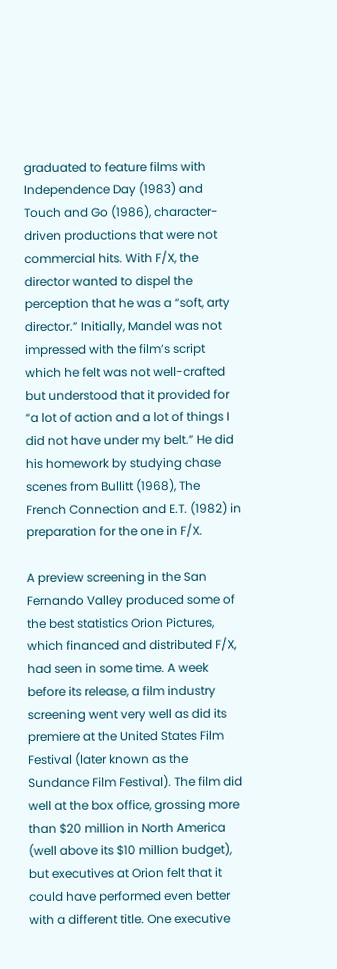graduated to feature films with Independence Day (1983) and Touch and Go (1986), character-driven productions that were not commercial hits. With F/X, the director wanted to dispel the perception that he was a “soft, arty director.” Initially, Mandel was not impressed with the film’s script which he felt was not well-crafted but understood that it provided for “a lot of action and a lot of things I did not have under my belt.” He did his homework by studying chase scenes from Bullitt (1968), The French Connection and E.T. (1982) in preparation for the one in F/X.

A preview screening in the San Fernando Valley produced some of the best statistics Orion Pictures, which financed and distributed F/X, had seen in some time. A week before its release, a film industry screening went very well as did its premiere at the United States Film Festival (later known as the Sundance Film Festival). The film did well at the box office, grossing more than $20 million in North America (well above its $10 million budget), but executives at Orion felt that it could have performed even better with a different title. One executive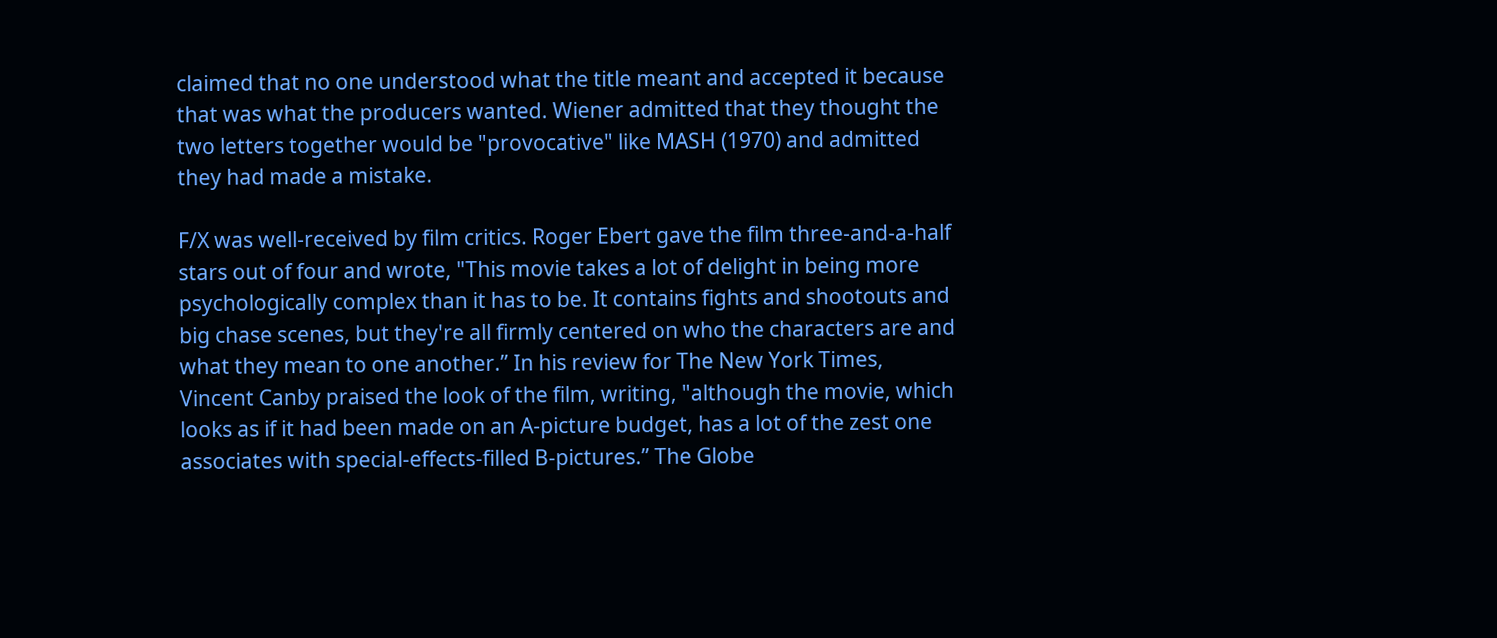claimed that no one understood what the title meant and accepted it because that was what the producers wanted. Wiener admitted that they thought the two letters together would be "provocative" like MASH (1970) and admitted they had made a mistake.

F/X was well-received by film critics. Roger Ebert gave the film three-and-a-half stars out of four and wrote, "This movie takes a lot of delight in being more psychologically complex than it has to be. It contains fights and shootouts and big chase scenes, but they're all firmly centered on who the characters are and what they mean to one another.” In his review for The New York Times, Vincent Canby praised the look of the film, writing, "although the movie, which looks as if it had been made on an A-picture budget, has a lot of the zest one associates with special-effects-filled B-pictures.” The Globe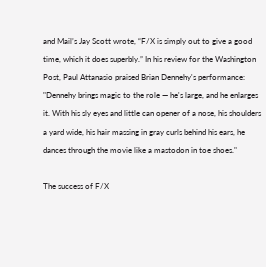and Mail’s Jay Scott wrote, “F/X is simply out to give a good time, which it does superbly.” In his review for the Washington Post, Paul Attanasio praised Brian Dennehy's performance: "Dennehy brings magic to the role — he's large, and he enlarges it. With his sly eyes and little can opener of a nose, his shoulders a yard wide, his hair massing in gray curls behind his ears, he dances through the movie like a mastodon in toe shoes."

The success of F/X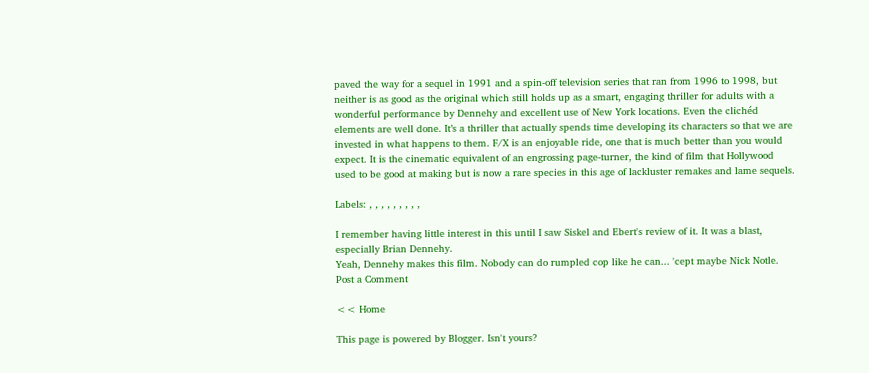paved the way for a sequel in 1991 and a spin-off television series that ran from 1996 to 1998, but neither is as good as the original which still holds up as a smart, engaging thriller for adults with a wonderful performance by Dennehy and excellent use of New York locations. Even the clichéd elements are well done. It’s a thriller that actually spends time developing its characters so that we are invested in what happens to them. F/X is an enjoyable ride, one that is much better than you would expect. It is the cinematic equivalent of an engrossing page-turner, the kind of film that Hollywood used to be good at making but is now a rare species in this age of lackluster remakes and lame sequels.

Labels: , , , , , , , , ,

I remember having little interest in this until I saw Siskel and Ebert's review of it. It was a blast, especially Brian Dennehy.
Yeah, Dennehy makes this film. Nobody can do rumpled cop like he can... 'cept maybe Nick Notle.
Post a Comment

<< Home

This page is powered by Blogger. Isn't yours?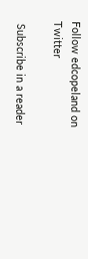Follow edcopeland on Twitter

 Subscribe in a reader